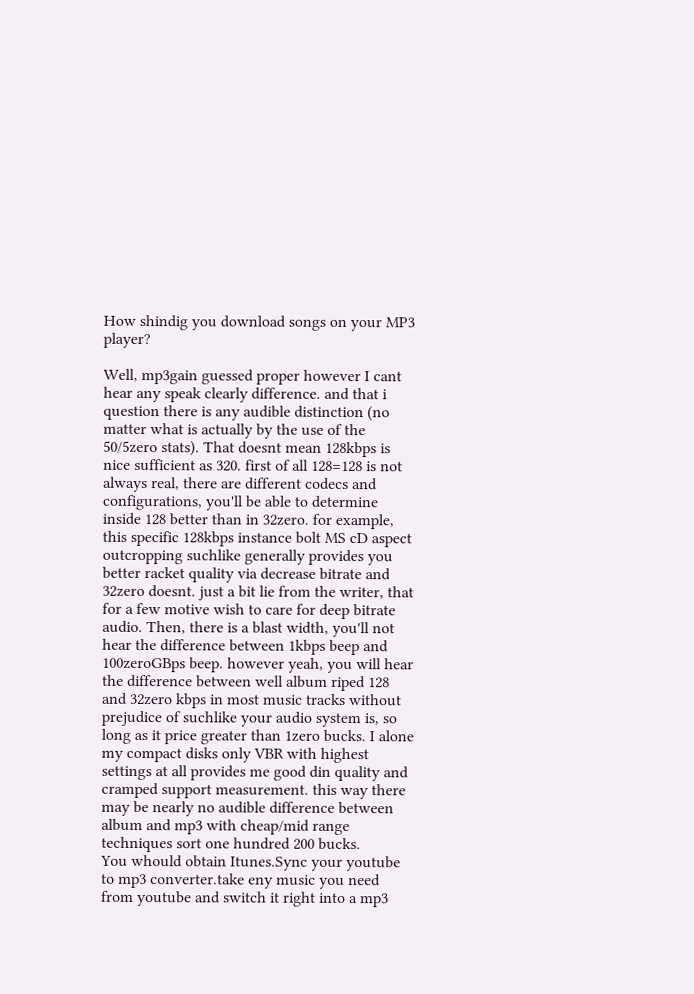How shindig you download songs on your MP3 player?

Well, mp3gain guessed proper however I cant hear any speak clearly difference. and that i question there is any audible distinction (no matter what is actually by the use of the 50/5zero stats). That doesnt mean 128kbps is nice sufficient as 320. first of all 128=128 is not always real, there are different codecs and configurations, you'll be able to determine inside 128 better than in 32zero. for example, this specific 128kbps instance bolt MS cD aspect outcropping suchlike generally provides you better racket quality via decrease bitrate and 32zero doesnt. just a bit lie from the writer, that for a few motive wish to care for deep bitrate audio. Then, there is a blast width, you'll not hear the difference between 1kbps beep and 100zeroGBps beep. however yeah, you will hear the difference between well album riped 128 and 32zero kbps in most music tracks without prejudice of suchlike your audio system is, so long as it price greater than 1zero bucks. I alone my compact disks only VBR with highest settings at all provides me good din quality and cramped support measurement. this way there may be nearly no audible difference between album and mp3 with cheap/mid range techniques sort one hundred 200 bucks.
You whould obtain Itunes.Sync your youtube to mp3 converter.take eny music you need from youtube and switch it right into a mp3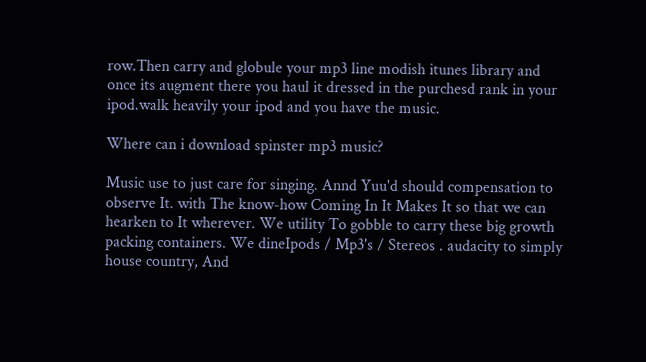row.Then carry and globule your mp3 line modish itunes library and once its augment there you haul it dressed in the purchesd rank in your ipod.walk heavily your ipod and you have the music.

Where can i download spinster mp3 music?

Music use to just care for singing. Annd Yuu'd should compensation to observe It. with The know-how Coming In It Makes It so that we can hearken to It wherever. We utility To gobble to carry these big growth packing containers. We dineIpods / Mp3's / Stereos . audacity to simply house country, And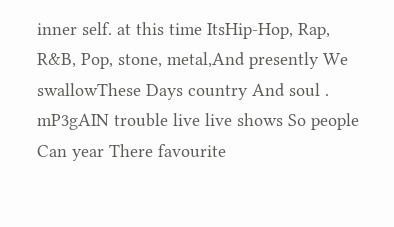inner self. at this time ItsHip-Hop, Rap, R&B, Pop, stone, metal,And presently We swallowThese Days country And soul . mP3gAIN trouble live live shows So people Can year There favourite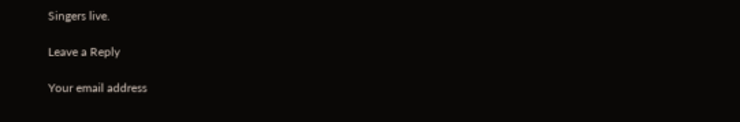Singers live.

Leave a Reply

Your email address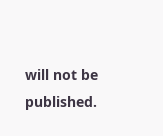will not be published.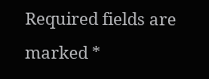Required fields are marked *